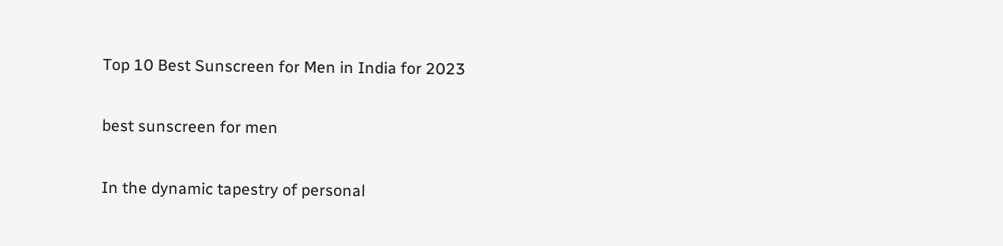Top 10 Best Sunscreen for Men in India for 2023

best sunscreen for men

In the dynamic tapestry of personal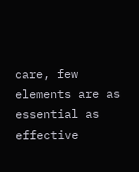care, few elements are as essential as effective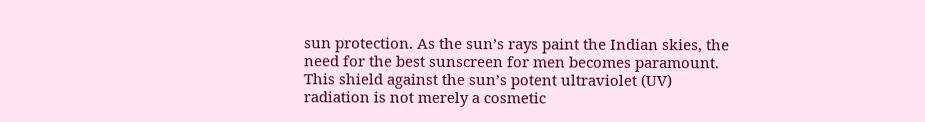sun protection. As the sun’s rays paint the Indian skies, the need for the best sunscreen for men becomes paramount. This shield against the sun’s potent ultraviolet (UV) radiation is not merely a cosmetic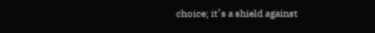choice; it’s a shield against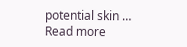potential skin … Read more